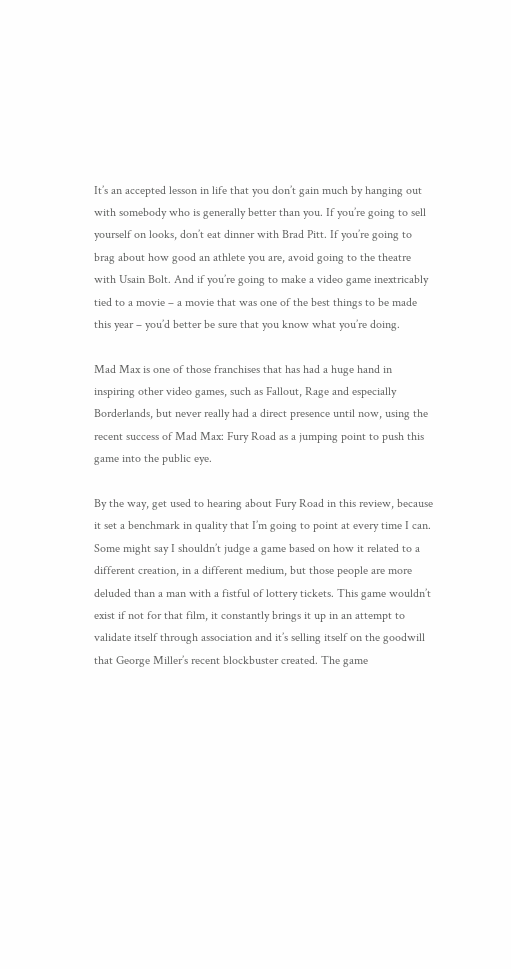It’s an accepted lesson in life that you don’t gain much by hanging out with somebody who is generally better than you. If you’re going to sell yourself on looks, don’t eat dinner with Brad Pitt. If you’re going to brag about how good an athlete you are, avoid going to the theatre with Usain Bolt. And if you’re going to make a video game inextricably tied to a movie – a movie that was one of the best things to be made this year – you’d better be sure that you know what you’re doing.

Mad Max is one of those franchises that has had a huge hand in inspiring other video games, such as Fallout, Rage and especially Borderlands, but never really had a direct presence until now, using the recent success of Mad Max: Fury Road as a jumping point to push this game into the public eye.

By the way, get used to hearing about Fury Road in this review, because it set a benchmark in quality that I’m going to point at every time I can. Some might say I shouldn’t judge a game based on how it related to a different creation, in a different medium, but those people are more deluded than a man with a fistful of lottery tickets. This game wouldn’t exist if not for that film, it constantly brings it up in an attempt to validate itself through association and it’s selling itself on the goodwill that George Miller’s recent blockbuster created. The game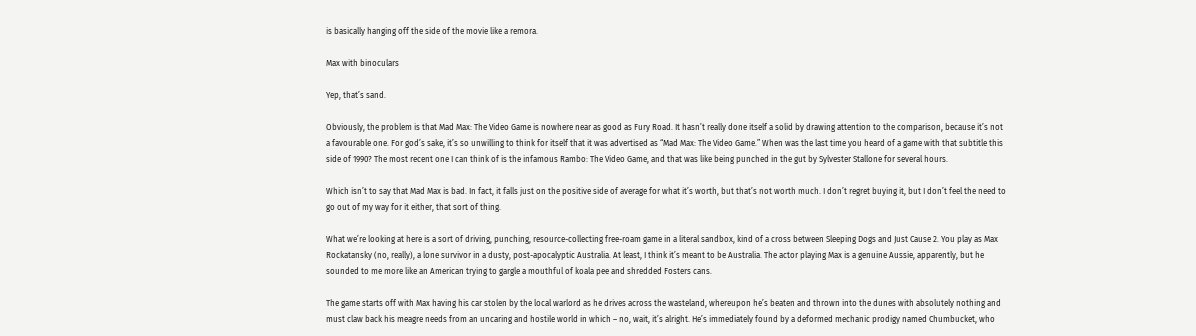is basically hanging off the side of the movie like a remora.

Max with binoculars

Yep, that’s sand.

Obviously, the problem is that Mad Max: The Video Game is nowhere near as good as Fury Road. It hasn’t really done itself a solid by drawing attention to the comparison, because it’s not a favourable one. For god’s sake, it’s so unwilling to think for itself that it was advertised as “Mad Max: The Video Game.” When was the last time you heard of a game with that subtitle this side of 1990? The most recent one I can think of is the infamous Rambo: The Video Game, and that was like being punched in the gut by Sylvester Stallone for several hours.

Which isn’t to say that Mad Max is bad. In fact, it falls just on the positive side of average for what it’s worth, but that’s not worth much. I don’t regret buying it, but I don’t feel the need to go out of my way for it either, that sort of thing.

What we’re looking at here is a sort of driving, punching, resource-collecting free-roam game in a literal sandbox, kind of a cross between Sleeping Dogs and Just Cause 2. You play as Max Rockatansky (no, really), a lone survivor in a dusty, post-apocalyptic Australia. At least, I think it’s meant to be Australia. The actor playing Max is a genuine Aussie, apparently, but he sounded to me more like an American trying to gargle a mouthful of koala pee and shredded Fosters cans.

The game starts off with Max having his car stolen by the local warlord as he drives across the wasteland, whereupon he’s beaten and thrown into the dunes with absolutely nothing and must claw back his meagre needs from an uncaring and hostile world in which – no, wait, it’s alright. He’s immediately found by a deformed mechanic prodigy named Chumbucket, who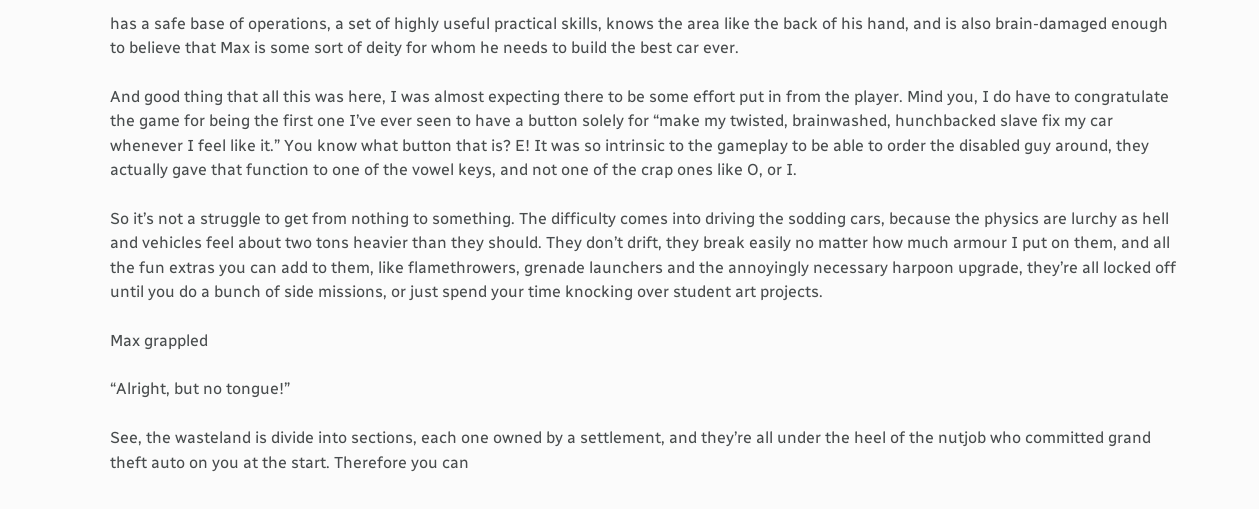has a safe base of operations, a set of highly useful practical skills, knows the area like the back of his hand, and is also brain-damaged enough to believe that Max is some sort of deity for whom he needs to build the best car ever.

And good thing that all this was here, I was almost expecting there to be some effort put in from the player. Mind you, I do have to congratulate the game for being the first one I’ve ever seen to have a button solely for “make my twisted, brainwashed, hunchbacked slave fix my car whenever I feel like it.” You know what button that is? E! It was so intrinsic to the gameplay to be able to order the disabled guy around, they actually gave that function to one of the vowel keys, and not one of the crap ones like O, or I.

So it’s not a struggle to get from nothing to something. The difficulty comes into driving the sodding cars, because the physics are lurchy as hell and vehicles feel about two tons heavier than they should. They don’t drift, they break easily no matter how much armour I put on them, and all the fun extras you can add to them, like flamethrowers, grenade launchers and the annoyingly necessary harpoon upgrade, they’re all locked off until you do a bunch of side missions, or just spend your time knocking over student art projects.

Max grappled

“Alright, but no tongue!”

See, the wasteland is divide into sections, each one owned by a settlement, and they’re all under the heel of the nutjob who committed grand theft auto on you at the start. Therefore you can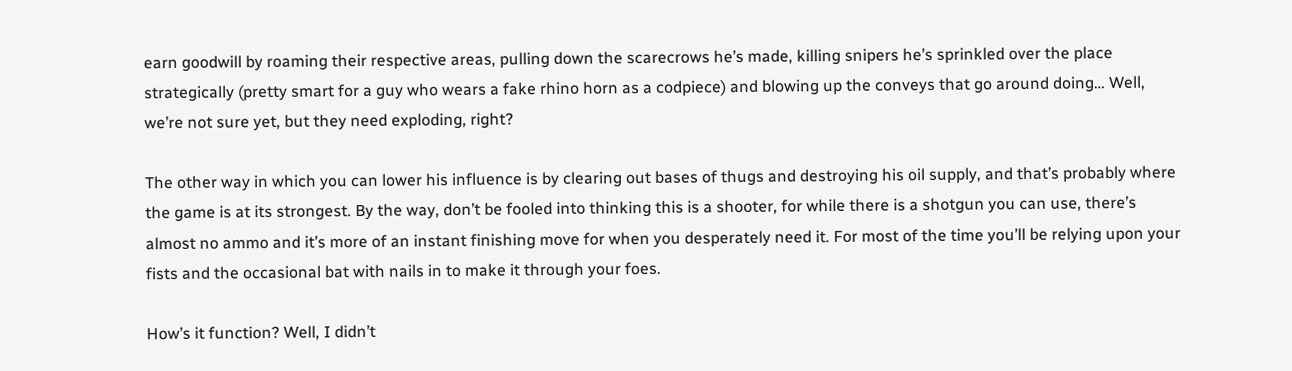earn goodwill by roaming their respective areas, pulling down the scarecrows he’s made, killing snipers he’s sprinkled over the place strategically (pretty smart for a guy who wears a fake rhino horn as a codpiece) and blowing up the conveys that go around doing… Well, we’re not sure yet, but they need exploding, right?

The other way in which you can lower his influence is by clearing out bases of thugs and destroying his oil supply, and that’s probably where the game is at its strongest. By the way, don’t be fooled into thinking this is a shooter, for while there is a shotgun you can use, there’s almost no ammo and it’s more of an instant finishing move for when you desperately need it. For most of the time you’ll be relying upon your fists and the occasional bat with nails in to make it through your foes.

How’s it function? Well, I didn’t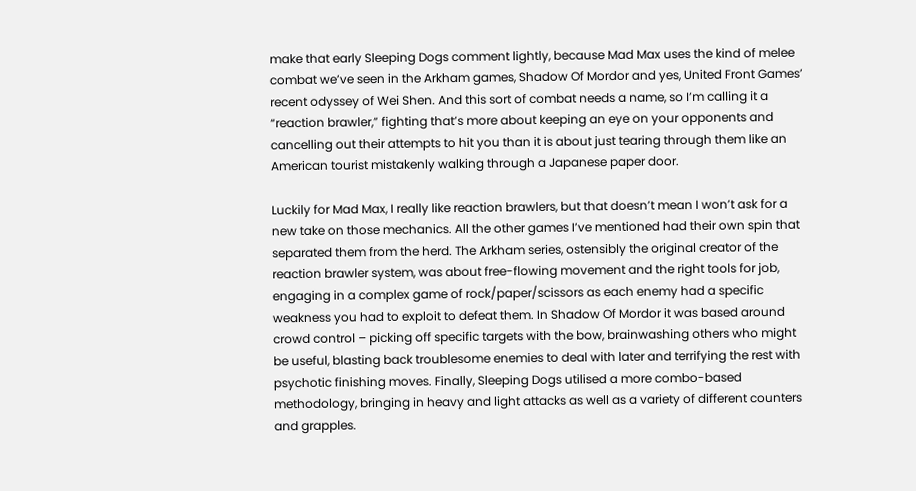make that early Sleeping Dogs comment lightly, because Mad Max uses the kind of melee combat we’ve seen in the Arkham games, Shadow Of Mordor and yes, United Front Games’ recent odyssey of Wei Shen. And this sort of combat needs a name, so I’m calling it a “reaction brawler,” fighting that’s more about keeping an eye on your opponents and cancelling out their attempts to hit you than it is about just tearing through them like an American tourist mistakenly walking through a Japanese paper door.

Luckily for Mad Max, I really like reaction brawlers, but that doesn’t mean I won’t ask for a new take on those mechanics. All the other games I’ve mentioned had their own spin that separated them from the herd. The Arkham series, ostensibly the original creator of the reaction brawler system, was about free-flowing movement and the right tools for job, engaging in a complex game of rock/paper/scissors as each enemy had a specific weakness you had to exploit to defeat them. In Shadow Of Mordor it was based around crowd control – picking off specific targets with the bow, brainwashing others who might be useful, blasting back troublesome enemies to deal with later and terrifying the rest with psychotic finishing moves. Finally, Sleeping Dogs utilised a more combo-based methodology, bringing in heavy and light attacks as well as a variety of different counters and grapples.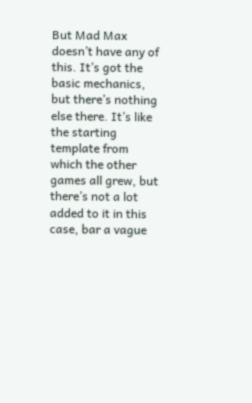But Mad Max doesn’t have any of this. It’s got the basic mechanics, but there’s nothing else there. It’s like the starting template from which the other games all grew, but there’s not a lot added to it in this case, bar a vague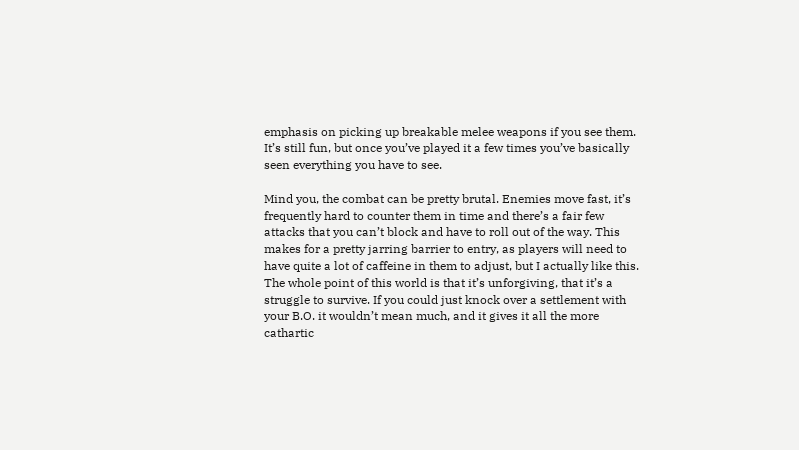emphasis on picking up breakable melee weapons if you see them. It’s still fun, but once you’ve played it a few times you’ve basically seen everything you have to see.

Mind you, the combat can be pretty brutal. Enemies move fast, it’s frequently hard to counter them in time and there’s a fair few attacks that you can’t block and have to roll out of the way. This makes for a pretty jarring barrier to entry, as players will need to have quite a lot of caffeine in them to adjust, but I actually like this. The whole point of this world is that it’s unforgiving, that it’s a struggle to survive. If you could just knock over a settlement with your B.O. it wouldn’t mean much, and it gives it all the more cathartic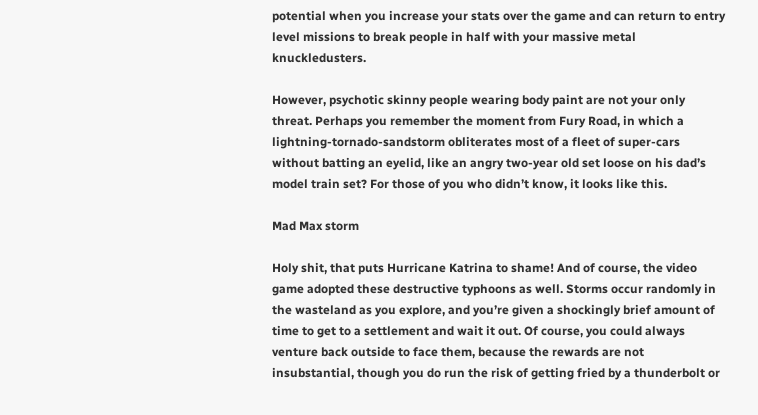potential when you increase your stats over the game and can return to entry level missions to break people in half with your massive metal knuckledusters.

However, psychotic skinny people wearing body paint are not your only threat. Perhaps you remember the moment from Fury Road, in which a lightning-tornado-sandstorm obliterates most of a fleet of super-cars without batting an eyelid, like an angry two-year old set loose on his dad’s model train set? For those of you who didn’t know, it looks like this.

Mad Max storm

Holy shit, that puts Hurricane Katrina to shame! And of course, the video game adopted these destructive typhoons as well. Storms occur randomly in the wasteland as you explore, and you’re given a shockingly brief amount of time to get to a settlement and wait it out. Of course, you could always venture back outside to face them, because the rewards are not insubstantial, though you do run the risk of getting fried by a thunderbolt or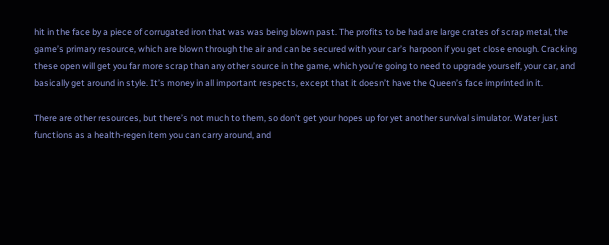hit in the face by a piece of corrugated iron that was was being blown past. The profits to be had are large crates of scrap metal, the game’s primary resource, which are blown through the air and can be secured with your car’s harpoon if you get close enough. Cracking these open will get you far more scrap than any other source in the game, which you’re going to need to upgrade yourself, your car, and basically get around in style. It’s money in all important respects, except that it doesn’t have the Queen’s face imprinted in it.

There are other resources, but there’s not much to them, so don’t get your hopes up for yet another survival simulator. Water just functions as a health-regen item you can carry around, and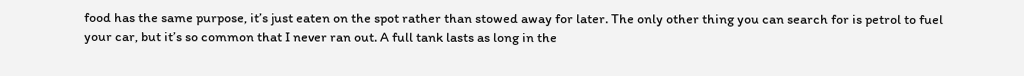food has the same purpose, it’s just eaten on the spot rather than stowed away for later. The only other thing you can search for is petrol to fuel your car, but it’s so common that I never ran out. A full tank lasts as long in the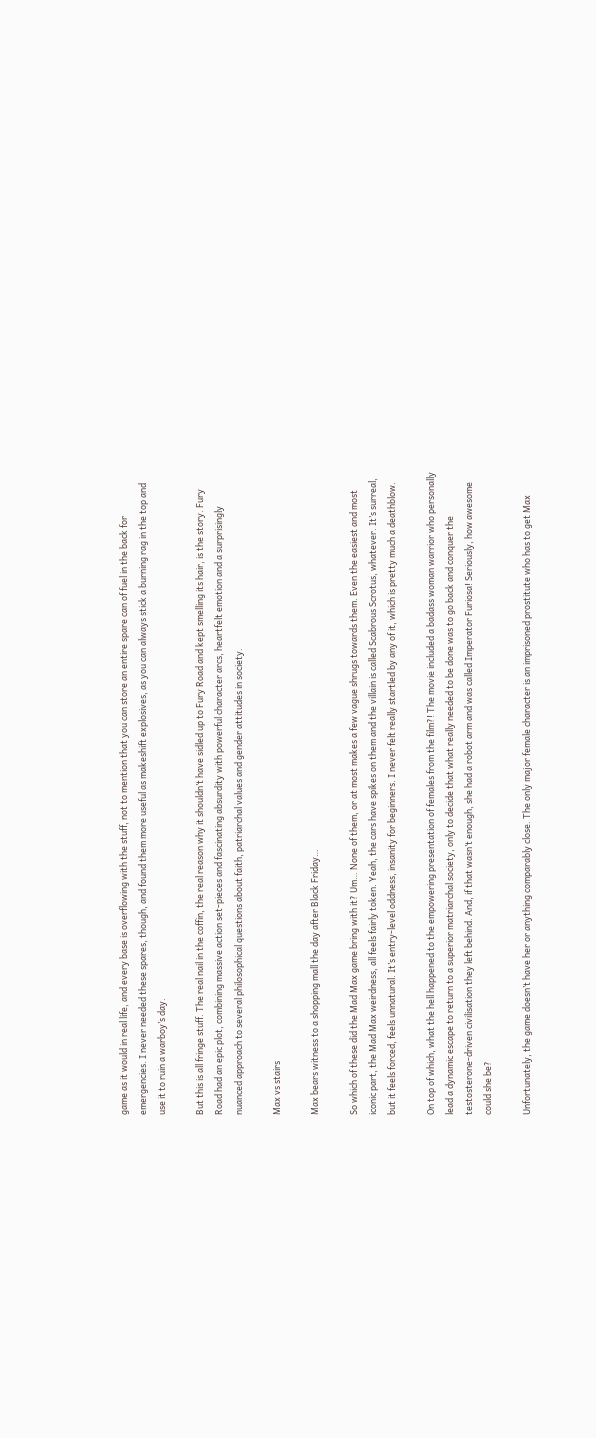game as it would in real life, and every base is overflowing with the stuff, not to mention that you can store an entire spare can of fuel in the back for emergencies. I never needed these spares, though, and found them more useful as makeshift explosives, as you can always stick a burning rag in the top and use it to ruin a warboy’s day.

But this is all fringe stuff. The real nail in the coffin, the real reason why it shouldn’t have sidled up to Fury Road and kept smelling its hair, is the story. Fury Road had an epic plot, combining massive action set-pieces and fascinating absurdity with powerful character arcs, heartfelt emotion and a surprisingly nuanced approach to several philosophical questions about faith, patriarchal values and gender attitudes in society.

Max vs stairs

Max bears witness to a shopping mall the day after Black Friday…

So which of these did the Mad Max game bring with it? Um… None of them, or at most makes a few vague shrugs towards them. Even the easiest and most iconic part, the Mad Max weirdness, all feels fairly token. Yeah, the cars have spikes on them and the villain is called Scabrous Scrotus, whatever. It’s surreal, but it feels forced, feels unnatural. It’s entry-level oddness, insanity for beginners. I never felt really startled by any of it, which is pretty much a deathblow.

On top of which, what the hell happened to the empowering presentation of females from the film?! The movie included a badass woman warrior who personally lead a dynamic escape to return to a superior matriarchal society, only to decide that what really needed to be done was to go back and conquer the testosterone-driven civilisation they left behind. And, if that wasn’t enough, she had a robot arm and was called Imperator Furiosa! Seriously, how awesome could she be?

Unfortunately, the game doesn’t have her or anything comparably close. The only major female character is an imprisoned prostitute who has to get Max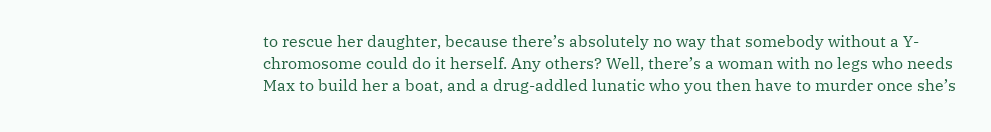to rescue her daughter, because there’s absolutely no way that somebody without a Y-chromosome could do it herself. Any others? Well, there’s a woman with no legs who needs Max to build her a boat, and a drug-addled lunatic who you then have to murder once she’s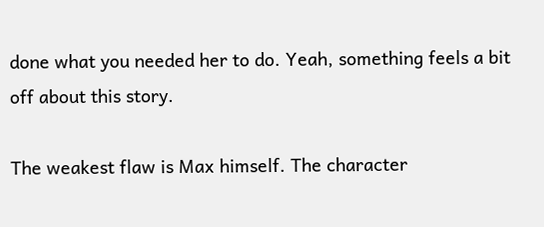done what you needed her to do. Yeah, something feels a bit off about this story.

The weakest flaw is Max himself. The character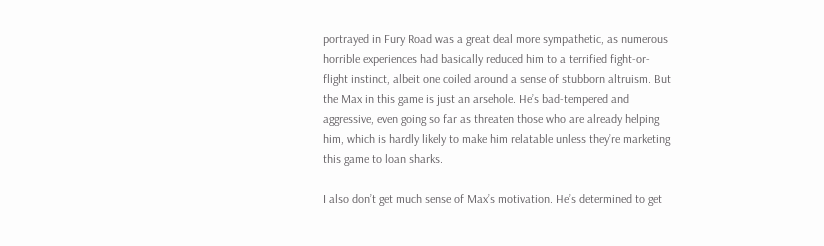portrayed in Fury Road was a great deal more sympathetic, as numerous horrible experiences had basically reduced him to a terrified fight-or-flight instinct, albeit one coiled around a sense of stubborn altruism. But the Max in this game is just an arsehole. He’s bad-tempered and aggressive, even going so far as threaten those who are already helping him, which is hardly likely to make him relatable unless they’re marketing this game to loan sharks.

I also don’t get much sense of Max’s motivation. He’s determined to get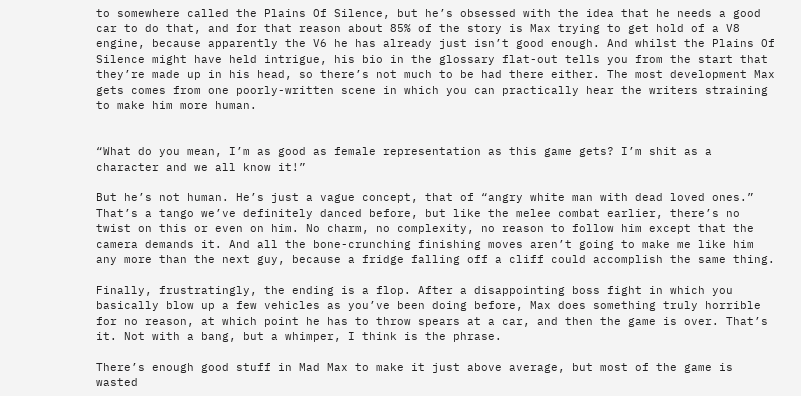to somewhere called the Plains Of Silence, but he’s obsessed with the idea that he needs a good car to do that, and for that reason about 85% of the story is Max trying to get hold of a V8 engine, because apparently the V6 he has already just isn’t good enough. And whilst the Plains Of Silence might have held intrigue, his bio in the glossary flat-out tells you from the start that they’re made up in his head, so there’s not much to be had there either. The most development Max gets comes from one poorly-written scene in which you can practically hear the writers straining to make him more human.


“What do you mean, I’m as good as female representation as this game gets? I’m shit as a character and we all know it!”

But he’s not human. He’s just a vague concept, that of “angry white man with dead loved ones.” That’s a tango we’ve definitely danced before, but like the melee combat earlier, there’s no twist on this or even on him. No charm, no complexity, no reason to follow him except that the camera demands it. And all the bone-crunching finishing moves aren’t going to make me like him any more than the next guy, because a fridge falling off a cliff could accomplish the same thing.

Finally, frustratingly, the ending is a flop. After a disappointing boss fight in which you basically blow up a few vehicles as you’ve been doing before, Max does something truly horrible for no reason, at which point he has to throw spears at a car, and then the game is over. That’s it. Not with a bang, but a whimper, I think is the phrase.

There’s enough good stuff in Mad Max to make it just above average, but most of the game is wasted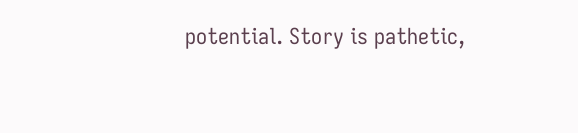potential. Story is pathetic,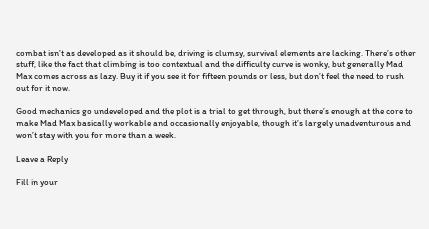combat isn’t as developed as it should be, driving is clumsy, survival elements are lacking. There’s other stuff, like the fact that climbing is too contextual and the difficulty curve is wonky, but generally Mad Max comes across as lazy. Buy it if you see it for fifteen pounds or less, but don’t feel the need to rush out for it now.

Good mechanics go undeveloped and the plot is a trial to get through, but there’s enough at the core to make Mad Max basically workable and occasionally enjoyable, though it’s largely unadventurous and won’t stay with you for more than a week.

Leave a Reply

Fill in your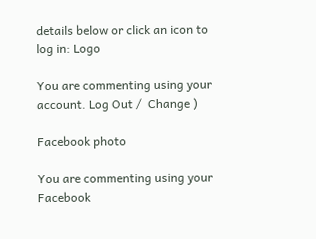details below or click an icon to log in: Logo

You are commenting using your account. Log Out /  Change )

Facebook photo

You are commenting using your Facebook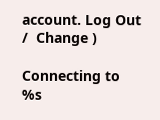account. Log Out /  Change )

Connecting to %s